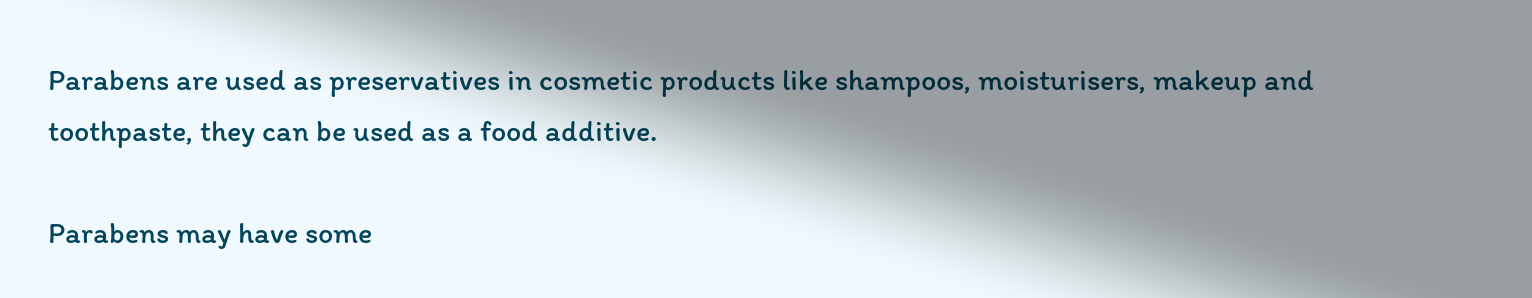Parabens are used as preservatives in cosmetic products like shampoos, moisturisers, makeup and toothpaste, they can be used as a food additive.

Parabens may have some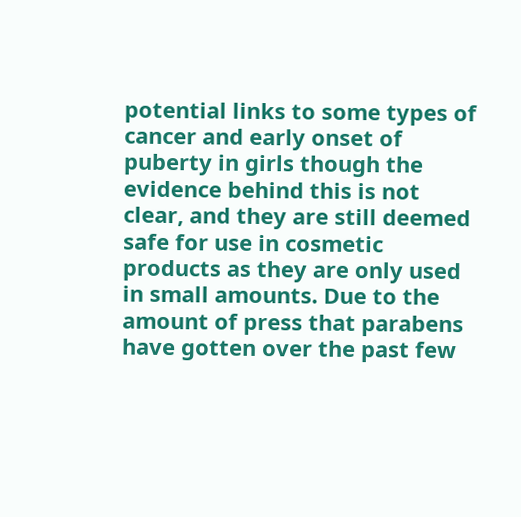potential links to some types of cancer and early onset of puberty in girls though the evidence behind this is not clear, and they are still deemed safe for use in cosmetic products as they are only used in small amounts. Due to the amount of press that parabens have gotten over the past few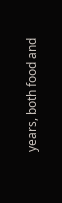years, both food and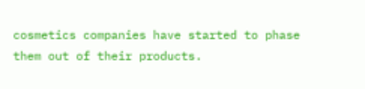cosmetics companies have started to phase them out of their products.